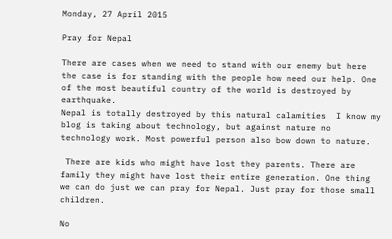Monday, 27 April 2015

Pray for Nepal

There are cases when we need to stand with our enemy but here the case is for standing with the people how need our help. One of the most beautiful country of the world is destroyed by earthquake.
Nepal is totally destroyed by this natural calamities  I know my blog is taking about technology, but against nature no technology work. Most powerful person also bow down to nature.

 There are kids who might have lost they parents. There are family they might have lost their entire generation. One thing we can do just we can pray for Nepal. Just pray for those small children.

No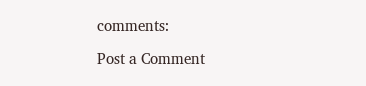comments:

Post a Comment